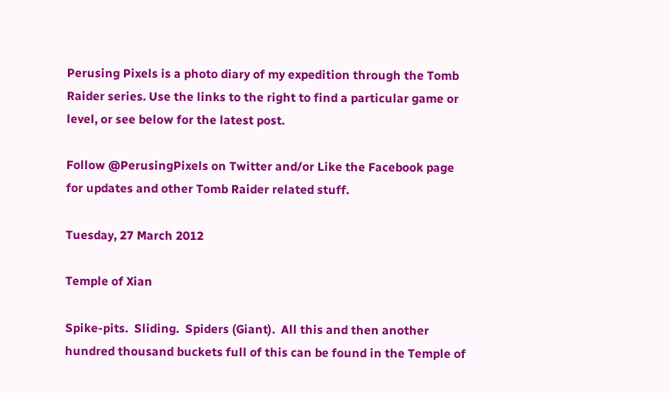Perusing Pixels is a photo diary of my expedition through the Tomb Raider series. Use the links to the right to find a particular game or level, or see below for the latest post.

Follow @PerusingPixels on Twitter and/or Like the Facebook page for updates and other Tomb Raider related stuff.

Tuesday, 27 March 2012

Temple of Xian

Spike-pits.  Sliding.  Spiders (Giant).  All this and then another hundred thousand buckets full of this can be found in the Temple of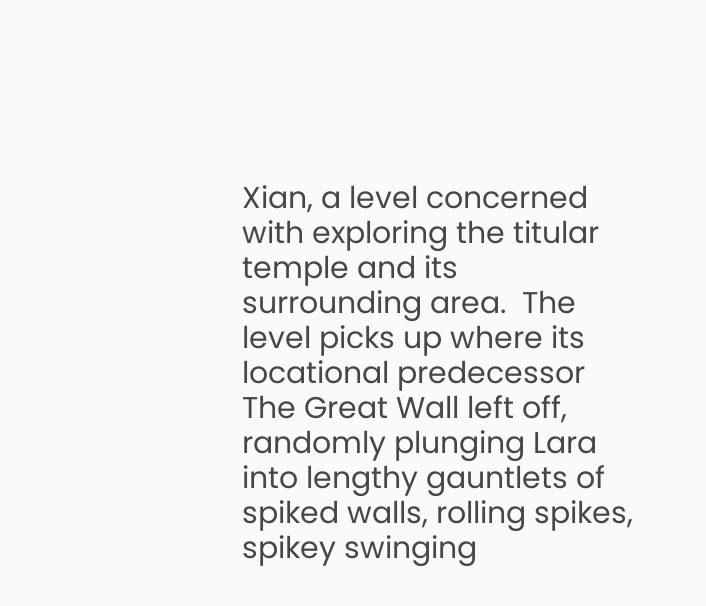Xian, a level concerned with exploring the titular temple and its surrounding area.  The level picks up where its locational predecessor The Great Wall left off, randomly plunging Lara into lengthy gauntlets of spiked walls, rolling spikes, spikey swinging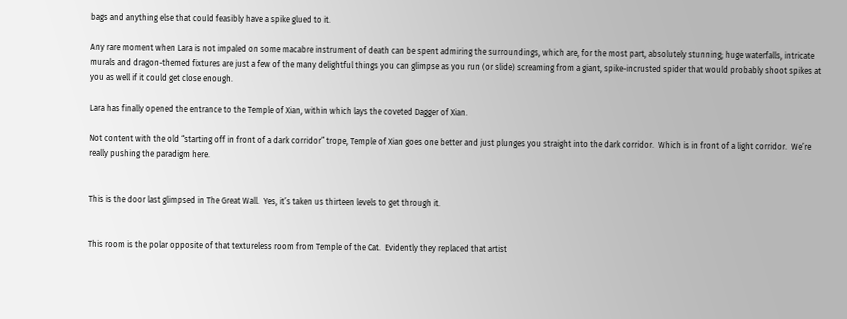bags and anything else that could feasibly have a spike glued to it.

Any rare moment when Lara is not impaled on some macabre instrument of death can be spent admiring the surroundings, which are, for the most part, absolutely stunning; huge waterfalls, intricate murals and dragon-themed fixtures are just a few of the many delightful things you can glimpse as you run (or slide) screaming from a giant, spike-incrusted spider that would probably shoot spikes at you as well if it could get close enough.

Lara has finally opened the entrance to the Temple of Xian, within which lays the coveted Dagger of Xian.

Not content with the old “starting off in front of a dark corridor” trope, Temple of Xian goes one better and just plunges you straight into the dark corridor.  Which is in front of a light corridor.  We’re really pushing the paradigm here.


This is the door last glimpsed in The Great Wall.  Yes, it’s taken us thirteen levels to get through it.


This room is the polar opposite of that textureless room from Temple of the Cat.  Evidently they replaced that artist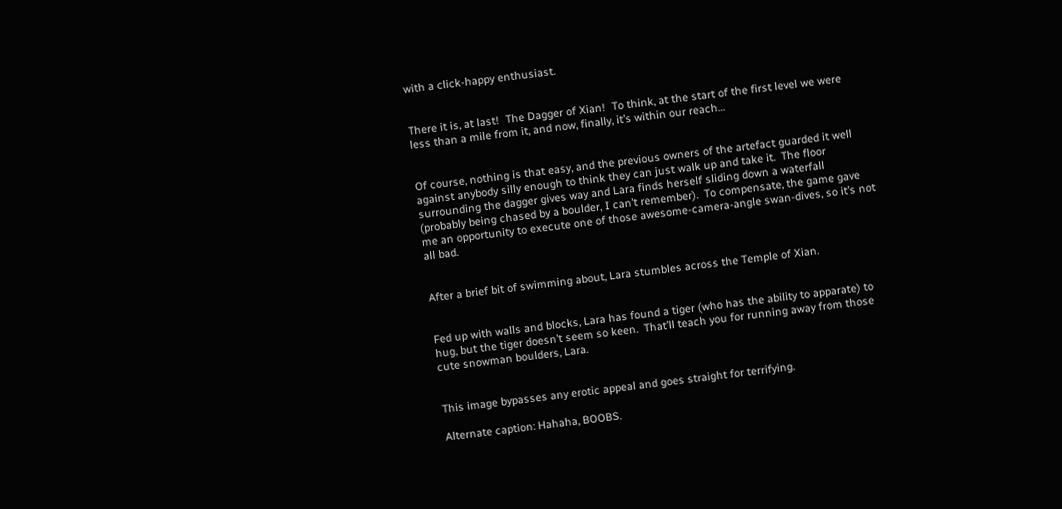with a click-happy enthusiast.


There it is, at last!  The Dagger of Xian!  To think, at the start of the first level we were less than a mile from it, and now, finally, it’s within our reach…


Of course, nothing is that easy, and the previous owners of the artefact guarded it well against anybody silly enough to think they can just walk up and take it.  The floor surrounding the dagger gives way and Lara finds herself sliding down a waterfall (probably being chased by a boulder, I can’t remember).  To compensate, the game gave me an opportunity to execute one of those awesome-camera-angle swan-dives, so it’s not all bad.


After a brief bit of swimming about, Lara stumbles across the Temple of Xian.


Fed up with walls and blocks, Lara has found a tiger (who has the ability to apparate) to hug, but the tiger doesn’t seem so keen.  That’ll teach you for running away from those cute snowman boulders, Lara.


This image bypasses any erotic appeal and goes straight for terrifying.

Alternate caption: Hahaha, BOOBS.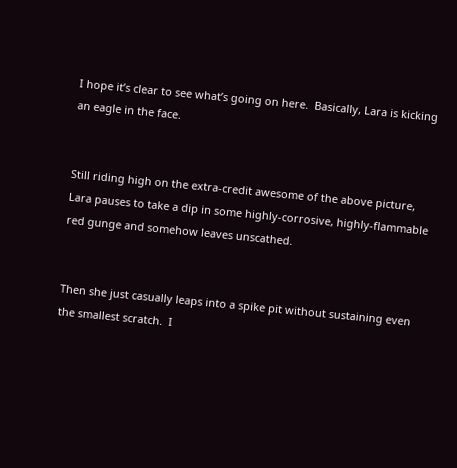I hope it’s clear to see what’s going on here.  Basically, Lara is kicking an eagle in the face.


Still riding high on the extra-credit awesome of the above picture, Lara pauses to take a dip in some highly-corrosive, highly-flammable red gunge and somehow leaves unscathed.


Then she just casually leaps into a spike pit without sustaining even the smallest scratch.  I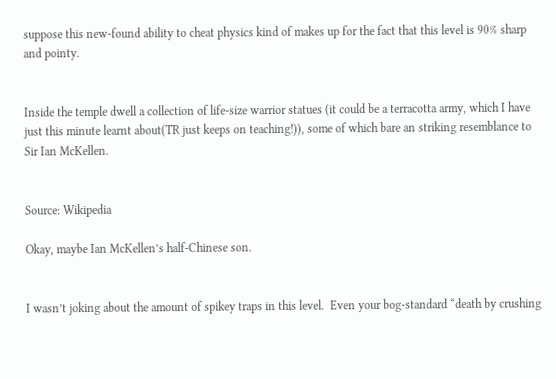suppose this new-found ability to cheat physics kind of makes up for the fact that this level is 90% sharp and pointy.


Inside the temple dwell a collection of life-size warrior statues (it could be a terracotta army, which I have just this minute learnt about(TR just keeps on teaching!)), some of which bare an striking resemblance to Sir Ian McKellen.


Source: Wikipedia

Okay, maybe Ian McKellen’s half-Chinese son.


I wasn’t joking about the amount of spikey traps in this level.  Even your bog-standard “death by crushing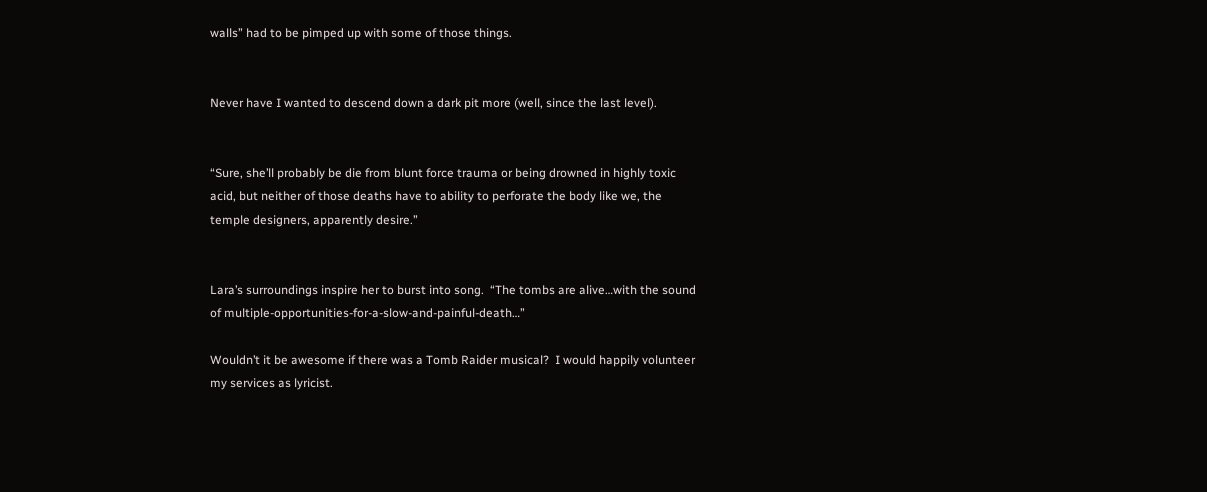walls” had to be pimped up with some of those things.


Never have I wanted to descend down a dark pit more (well, since the last level).


“Sure, she’ll probably be die from blunt force trauma or being drowned in highly toxic acid, but neither of those deaths have to ability to perforate the body like we, the temple designers, apparently desire.”


Lara’s surroundings inspire her to burst into song.  “The tombs are alive…with the sound of multiple-opportunities-for-a-slow-and-painful-death…”

Wouldn’t it be awesome if there was a Tomb Raider musical?  I would happily volunteer my services as lyricist.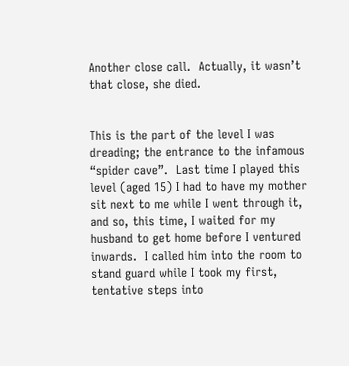Another close call.  Actually, it wasn’t that close, she died.


This is the part of the level I was dreading; the entrance to the infamous “spider cave”.  Last time I played this level (aged 15) I had to have my mother sit next to me while I went through it, and so, this time, I waited for my husband to get home before I ventured inwards.  I called him into the room to stand guard while I took my first, tentative steps into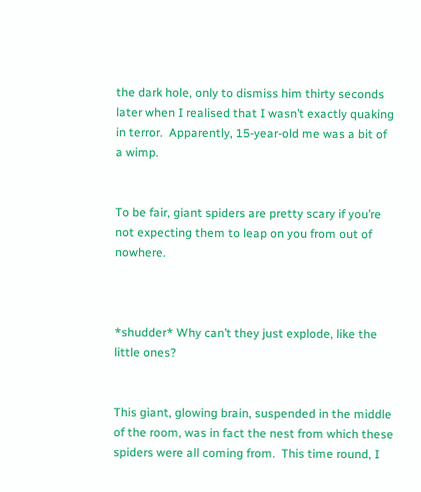the dark hole, only to dismiss him thirty seconds later when I realised that I wasn’t exactly quaking in terror.  Apparently, 15-year-old me was a bit of a wimp.


To be fair, giant spiders are pretty scary if you’re not expecting them to leap on you from out of nowhere.



*shudder* Why can’t they just explode, like the little ones?


This giant, glowing brain, suspended in the middle of the room, was in fact the nest from which these spiders were all coming from.  This time round, I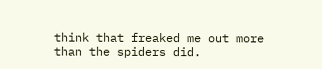think that freaked me out more than the spiders did.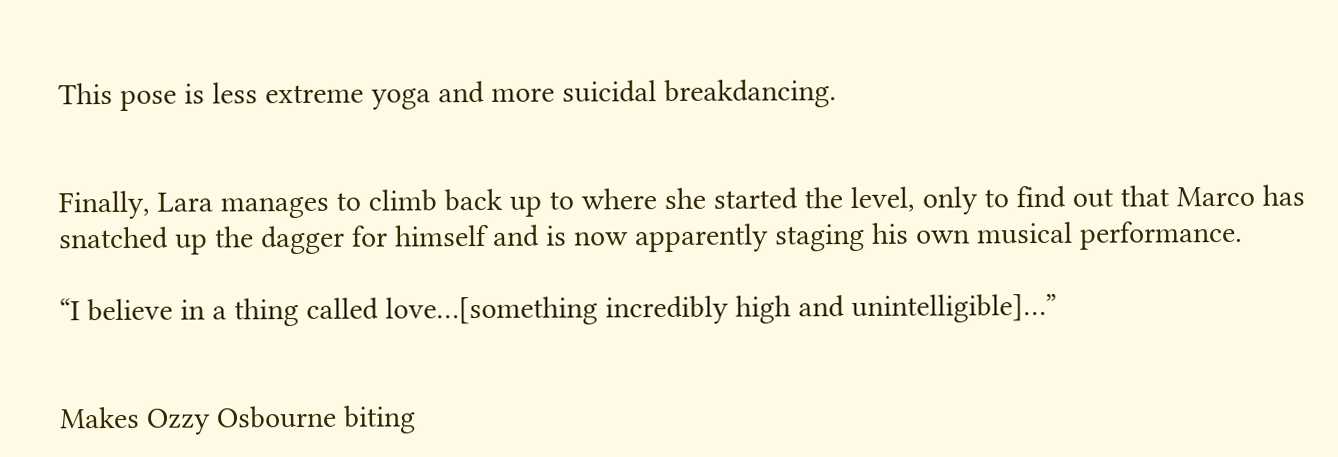This pose is less extreme yoga and more suicidal breakdancing.


Finally, Lara manages to climb back up to where she started the level, only to find out that Marco has snatched up the dagger for himself and is now apparently staging his own musical performance.

“I believe in a thing called love…[something incredibly high and unintelligible]…”


Makes Ozzy Osbourne biting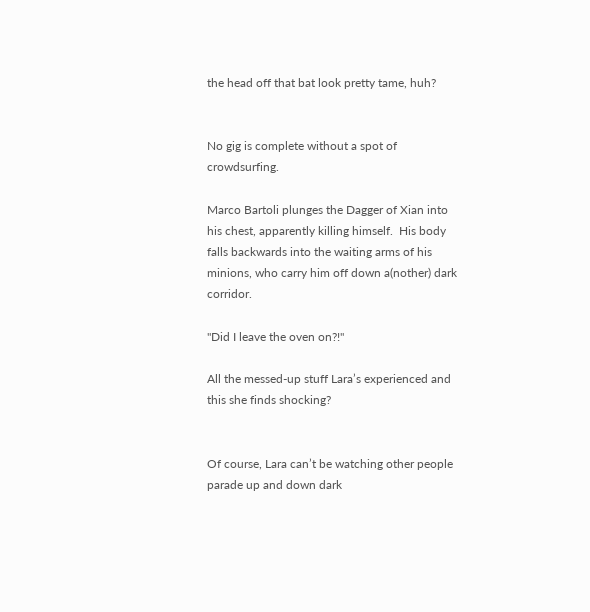the head off that bat look pretty tame, huh?


No gig is complete without a spot of crowdsurfing.

Marco Bartoli plunges the Dagger of Xian into his chest, apparently killing himself.  His body falls backwards into the waiting arms of his minions, who carry him off down a(nother) dark corridor.

"Did I leave the oven on?!"

All the messed-up stuff Lara’s experienced and this she finds shocking?


Of course, Lara can’t be watching other people parade up and down dark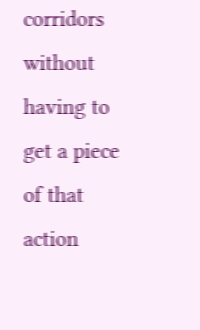corridors without having to get a piece of that action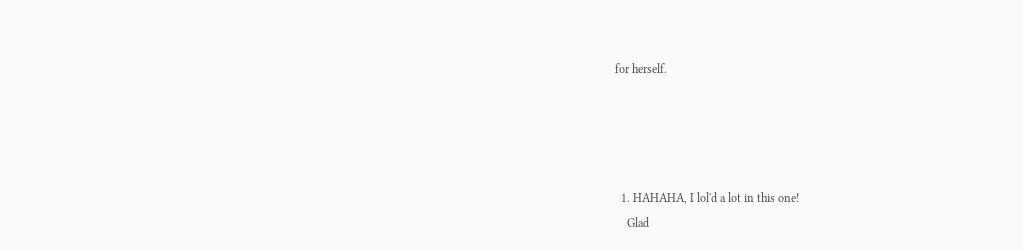for herself.




  1. HAHAHA, I lol'd a lot in this one!
    Glad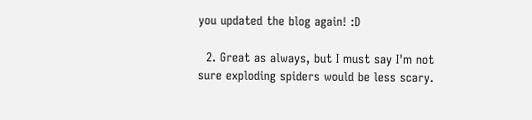you updated the blog again! :D

  2. Great as always, but I must say I'm not sure exploding spiders would be less scary.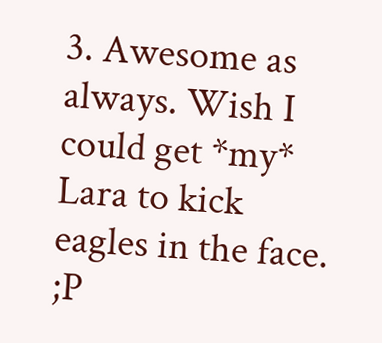3. Awesome as always. Wish I could get *my* Lara to kick eagles in the face. ;P